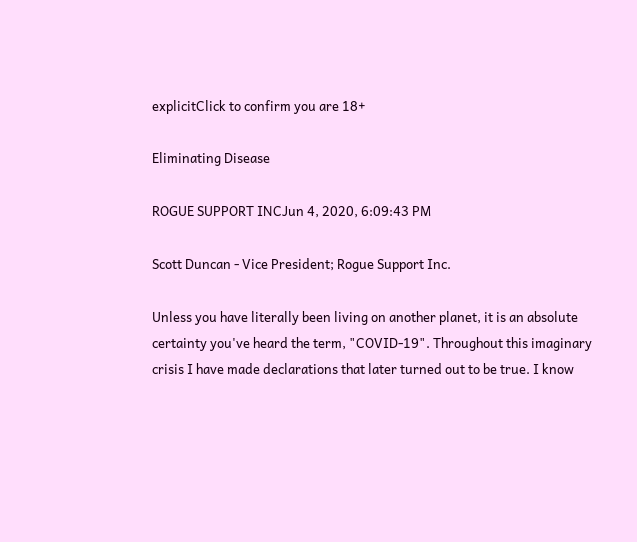explicitClick to confirm you are 18+

Eliminating Disease

ROGUE SUPPORT INCJun 4, 2020, 6:09:43 PM

Scott Duncan - Vice President; Rogue Support Inc.

Unless you have literally been living on another planet, it is an absolute certainty you've heard the term, "COVID-19". Throughout this imaginary crisis I have made declarations that later turned out to be true. I know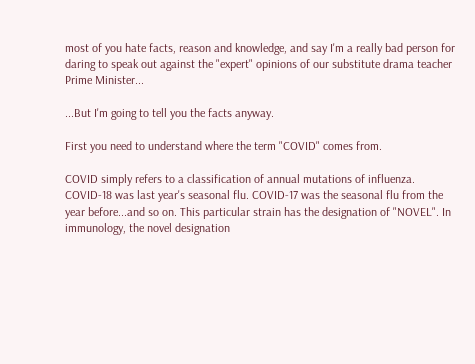most of you hate facts, reason and knowledge, and say I'm a really bad person for daring to speak out against the "expert" opinions of our substitute drama teacher Prime Minister...

...But I'm going to tell you the facts anyway.

First you need to understand where the term "COVID" comes from.

COVID simply refers to a classification of annual mutations of influenza. COVID-18 was last year's seasonal flu. COVID-17 was the seasonal flu from the year before...and so on. This particular strain has the designation of "NOVEL". In immunology, the novel designation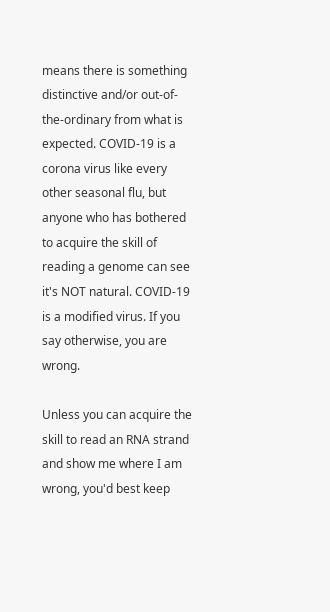means there is something distinctive and/or out-of-the-ordinary from what is expected. COVID-19 is a corona virus like every other seasonal flu, but anyone who has bothered to acquire the skill of reading a genome can see it's NOT natural. COVID-19 is a modified virus. If you say otherwise, you are wrong.

Unless you can acquire the skill to read an RNA strand and show me where I am wrong, you'd best keep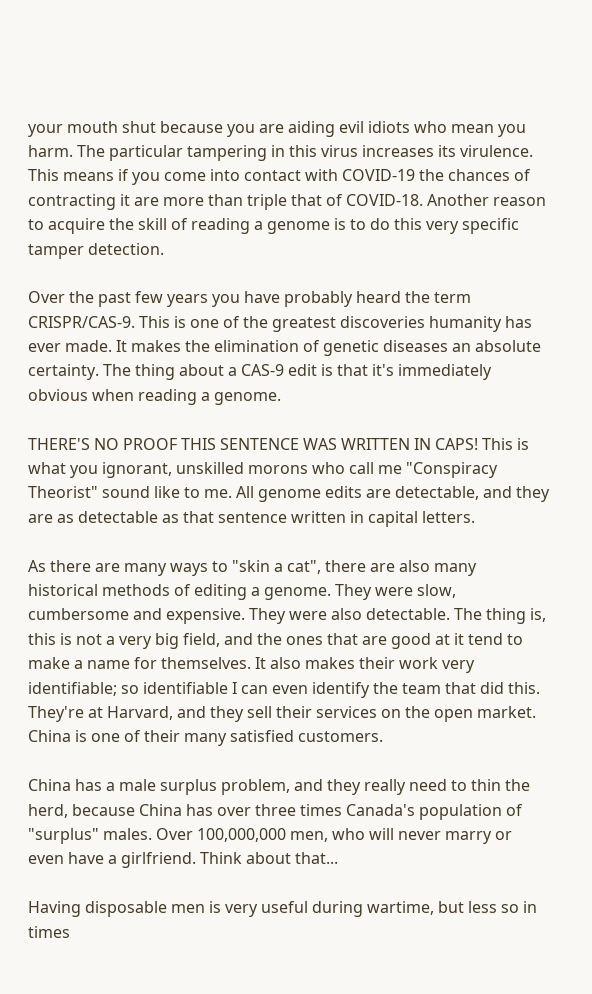your mouth shut because you are aiding evil idiots who mean you harm. The particular tampering in this virus increases its virulence. This means if you come into contact with COVID-19 the chances of contracting it are more than triple that of COVID-18. Another reason to acquire the skill of reading a genome is to do this very specific tamper detection.

Over the past few years you have probably heard the term CRISPR/CAS-9. This is one of the greatest discoveries humanity has ever made. It makes the elimination of genetic diseases an absolute certainty. The thing about a CAS-9 edit is that it's immediately obvious when reading a genome.

THERE'S NO PROOF THIS SENTENCE WAS WRITTEN IN CAPS! This is what you ignorant, unskilled morons who call me "Conspiracy Theorist" sound like to me. All genome edits are detectable, and they are as detectable as that sentence written in capital letters.

As there are many ways to "skin a cat", there are also many historical methods of editing a genome. They were slow, cumbersome and expensive. They were also detectable. The thing is, this is not a very big field, and the ones that are good at it tend to make a name for themselves. It also makes their work very identifiable; so identifiable I can even identify the team that did this. They're at Harvard, and they sell their services on the open market. China is one of their many satisfied customers.

China has a male surplus problem, and they really need to thin the herd, because China has over three times Canada's population of "surplus" males. Over 100,000,000 men, who will never marry or even have a girlfriend. Think about that...

Having disposable men is very useful during wartime, but less so in times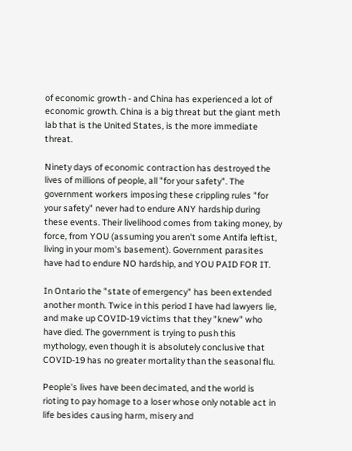of economic growth - and China has experienced a lot of economic growth. China is a big threat but the giant meth lab that is the United States, is the more immediate threat.

Ninety days of economic contraction has destroyed the lives of millions of people, all "for your safety". The government workers imposing these crippling rules "for your safety" never had to endure ANY hardship during these events. Their livelihood comes from taking money, by force, from YOU (assuming you aren't some Antifa leftist, living in your mom's basement). Government parasites have had to endure NO hardship, and YOU PAID FOR IT.

In Ontario the "state of emergency" has been extended another month. Twice in this period I have had lawyers lie, and make up COVID-19 victims that they "knew" who have died. The government is trying to push this mythology, even though it is absolutely conclusive that COVID-19 has no greater mortality than the seasonal flu.

People's lives have been decimated, and the world is rioting to pay homage to a loser whose only notable act in life besides causing harm, misery and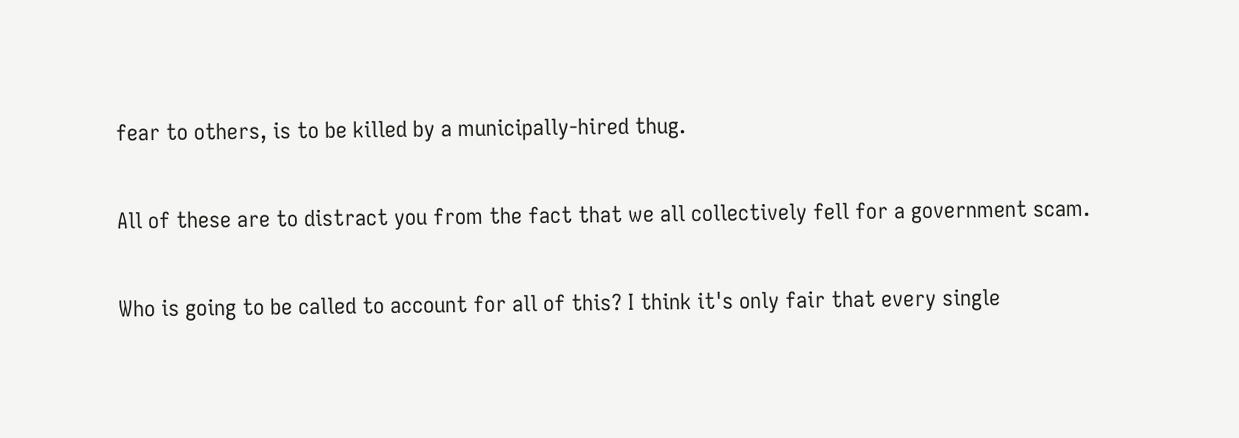fear to others, is to be killed by a municipally-hired thug.

All of these are to distract you from the fact that we all collectively fell for a government scam.

Who is going to be called to account for all of this? I think it's only fair that every single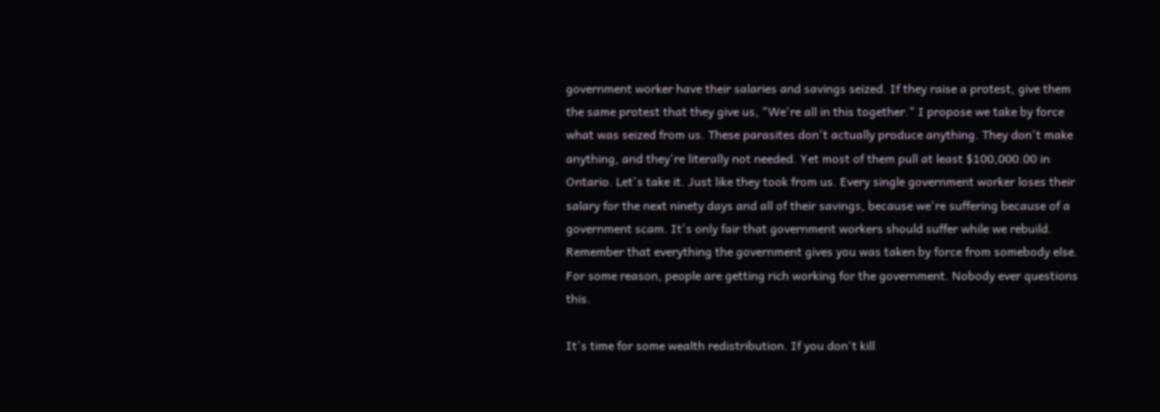government worker have their salaries and savings seized. If they raise a protest, give them the same protest that they give us, "We're all in this together." I propose we take by force what was seized from us. These parasites don't actually produce anything. They don't make anything, and they're literally not needed. Yet most of them pull at least $100,000.00 in Ontario. Let's take it. Just like they took from us. Every single government worker loses their salary for the next ninety days and all of their savings, because we're suffering because of a government scam. It's only fair that government workers should suffer while we rebuild. Remember that everything the government gives you was taken by force from somebody else. For some reason, people are getting rich working for the government. Nobody ever questions this.

It's time for some wealth redistribution. If you don't kill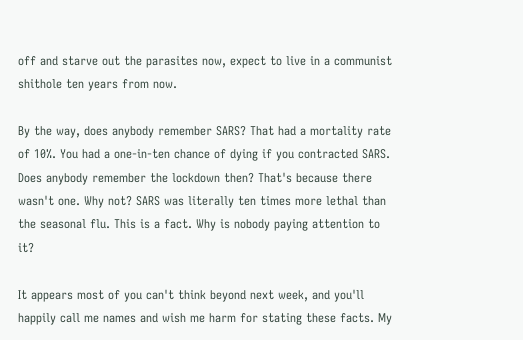off and starve out the parasites now, expect to live in a communist shithole ten years from now.

By the way, does anybody remember SARS? That had a mortality rate of 10%. You had a one-in-ten chance of dying if you contracted SARS. Does anybody remember the lockdown then? That's because there wasn't one. Why not? SARS was literally ten times more lethal than the seasonal flu. This is a fact. Why is nobody paying attention to it?

It appears most of you can't think beyond next week, and you'll happily call me names and wish me harm for stating these facts. My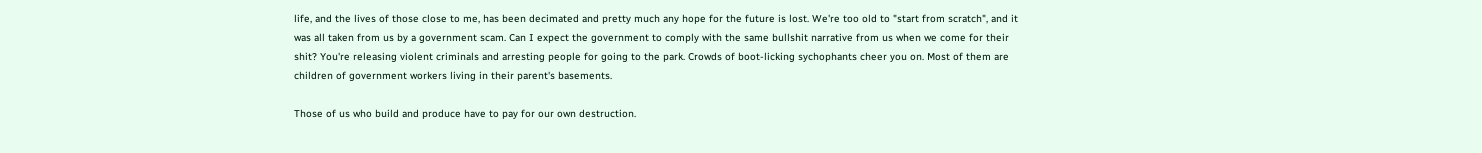life, and the lives of those close to me, has been decimated and pretty much any hope for the future is lost. We're too old to "start from scratch", and it was all taken from us by a government scam. Can I expect the government to comply with the same bullshit narrative from us when we come for their shit? You're releasing violent criminals and arresting people for going to the park. Crowds of boot-licking sychophants cheer you on. Most of them are children of government workers living in their parent's basements.

Those of us who build and produce have to pay for our own destruction.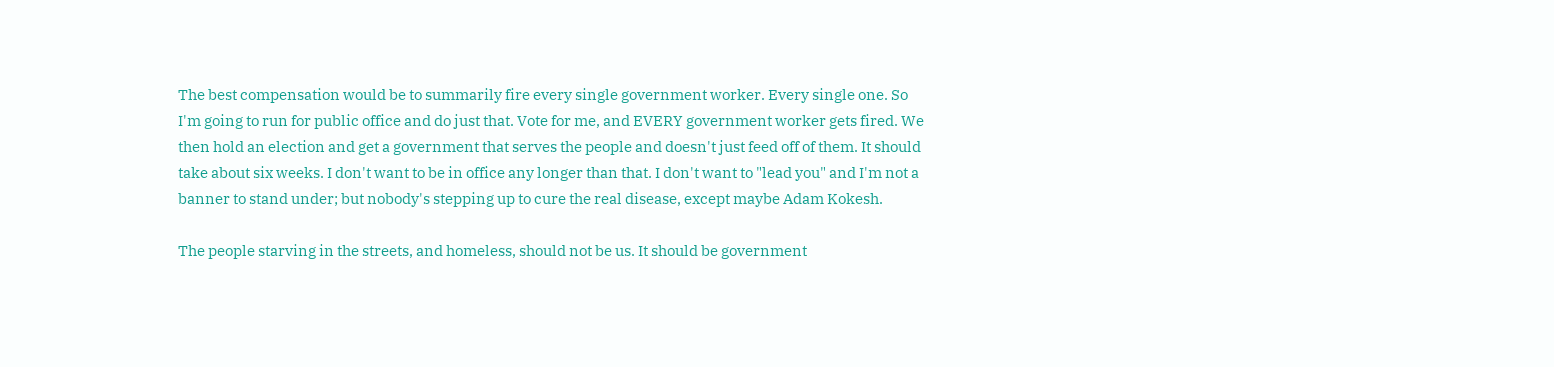The best compensation would be to summarily fire every single government worker. Every single one. So I'm going to run for public office and do just that. Vote for me, and EVERY government worker gets fired. We then hold an election and get a government that serves the people and doesn't just feed off of them. It should take about six weeks. I don't want to be in office any longer than that. I don't want to "lead you" and I'm not a banner to stand under; but nobody's stepping up to cure the real disease, except maybe Adam Kokesh.

The people starving in the streets, and homeless, should not be us. It should be government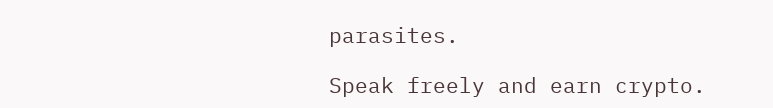parasites.

Speak freely and earn crypto.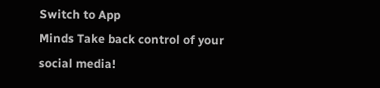Switch to App
Minds Take back control of your social media!